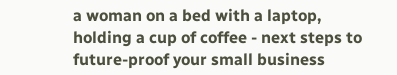a woman on a bed with a laptop, holding a cup of coffee - next steps to future-proof your small business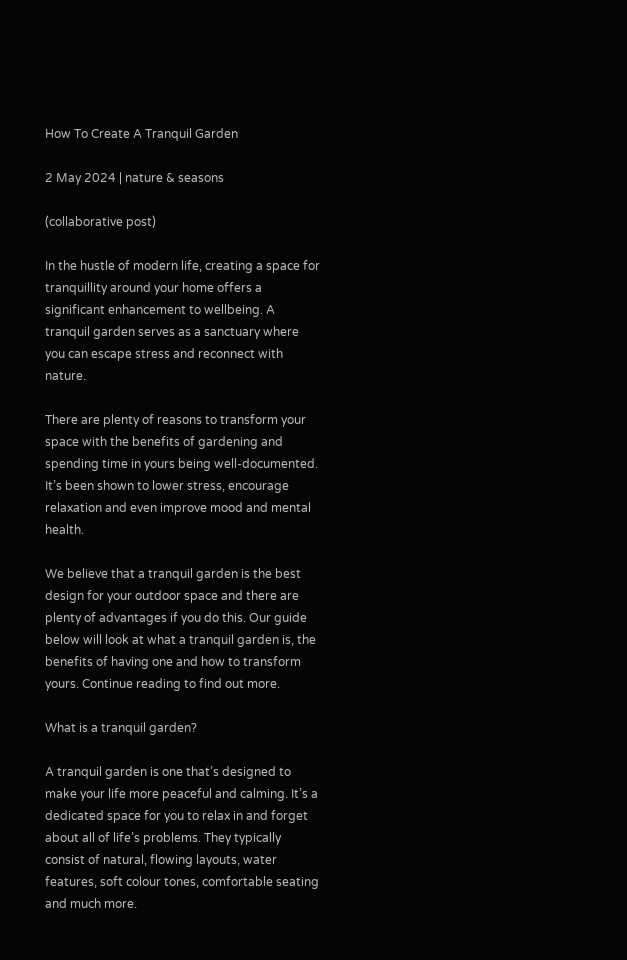How To Create A Tranquil Garden

2 May 2024 | nature & seasons

(collaborative post)

In the hustle of modern life, creating a space for tranquillity around your home offers a significant enhancement to wellbeing. A tranquil garden serves as a sanctuary where you can escape stress and reconnect with nature.

There are plenty of reasons to transform your space with the benefits of gardening and spending time in yours being well-documented. It’s been shown to lower stress, encourage relaxation and even improve mood and mental health.

We believe that a tranquil garden is the best design for your outdoor space and there are plenty of advantages if you do this. Our guide below will look at what a tranquil garden is, the benefits of having one and how to transform yours. Continue reading to find out more.

What is a tranquil garden?

A tranquil garden is one that’s designed to make your life more peaceful and calming. It’s a dedicated space for you to relax in and forget about all of life’s problems. They typically consist of natural, flowing layouts, water features, soft colour tones, comfortable seating and much more.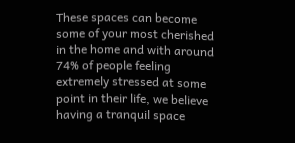These spaces can become some of your most cherished in the home and with around 74% of people feeling extremely stressed at some point in their life, we believe having a tranquil space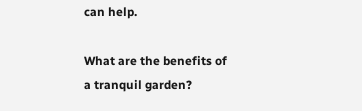can help.

What are the benefits of a tranquil garden?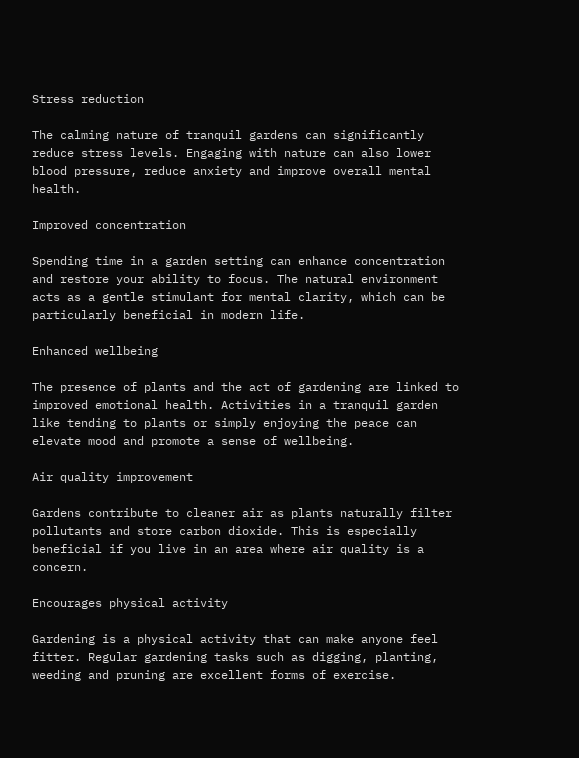Stress reduction

The calming nature of tranquil gardens can significantly reduce stress levels. Engaging with nature can also lower blood pressure, reduce anxiety and improve overall mental health.

Improved concentration

Spending time in a garden setting can enhance concentration and restore your ability to focus. The natural environment acts as a gentle stimulant for mental clarity, which can be particularly beneficial in modern life.

Enhanced wellbeing

The presence of plants and the act of gardening are linked to improved emotional health. Activities in a tranquil garden like tending to plants or simply enjoying the peace can elevate mood and promote a sense of wellbeing.

Air quality improvement

Gardens contribute to cleaner air as plants naturally filter pollutants and store carbon dioxide. This is especially beneficial if you live in an area where air quality is a concern.

Encourages physical activity

Gardening is a physical activity that can make anyone feel fitter. Regular gardening tasks such as digging, planting, weeding and pruning are excellent forms of exercise.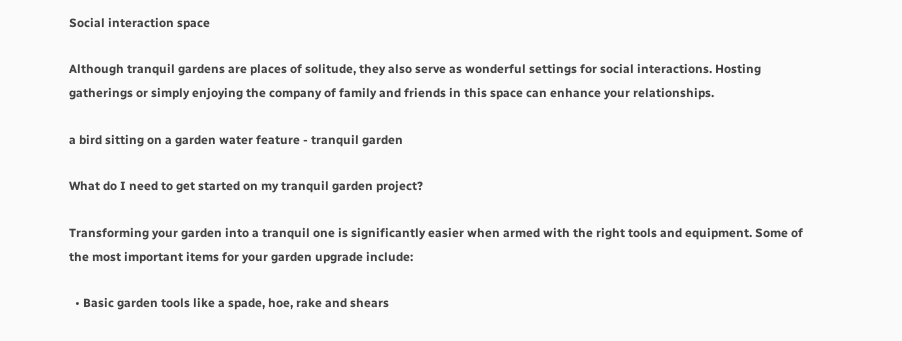Social interaction space

Although tranquil gardens are places of solitude, they also serve as wonderful settings for social interactions. Hosting gatherings or simply enjoying the company of family and friends in this space can enhance your relationships.

a bird sitting on a garden water feature - tranquil garden

What do I need to get started on my tranquil garden project?

Transforming your garden into a tranquil one is significantly easier when armed with the right tools and equipment. Some of the most important items for your garden upgrade include:

  • Basic garden tools like a spade, hoe, rake and shears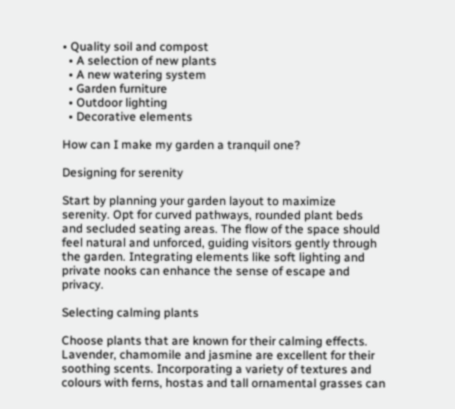• Quality soil and compost
  • A selection of new plants
  • A new watering system
  • Garden furniture
  • Outdoor lighting
  • Decorative elements

How can I make my garden a tranquil one?

Designing for serenity

Start by planning your garden layout to maximize serenity. Opt for curved pathways, rounded plant beds and secluded seating areas. The flow of the space should feel natural and unforced, guiding visitors gently through the garden. Integrating elements like soft lighting and private nooks can enhance the sense of escape and privacy.

Selecting calming plants

Choose plants that are known for their calming effects. Lavender, chamomile and jasmine are excellent for their soothing scents. Incorporating a variety of textures and colours with ferns, hostas and tall ornamental grasses can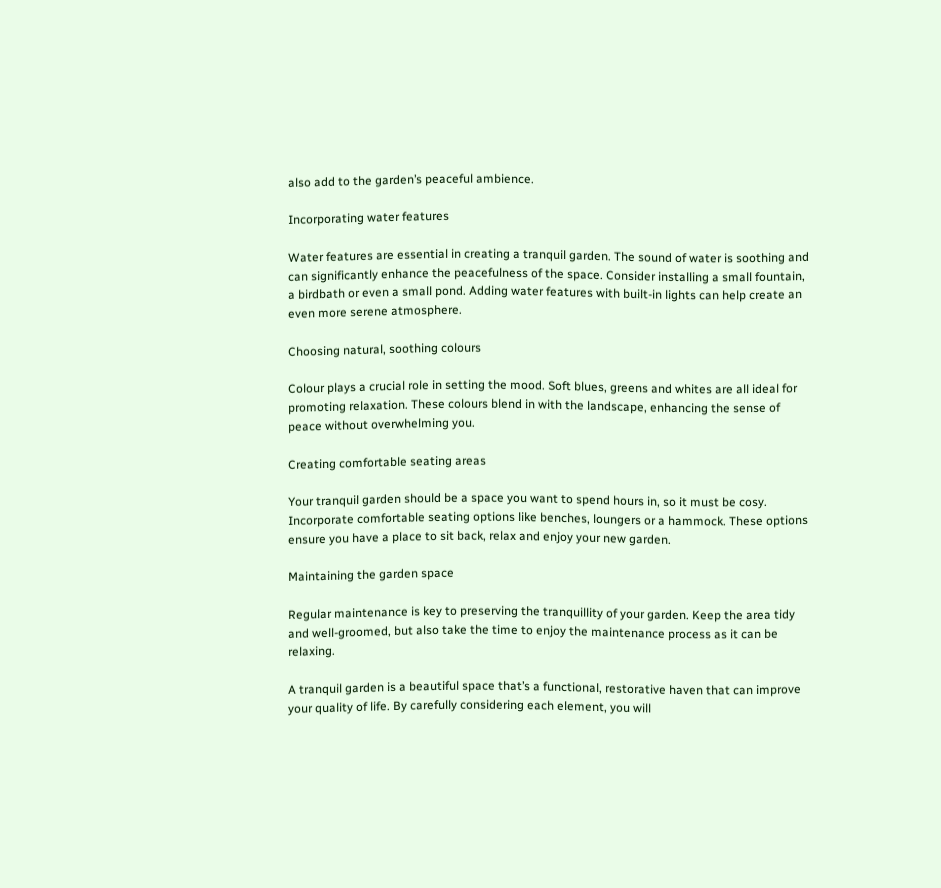also add to the garden’s peaceful ambience.

Incorporating water features

Water features are essential in creating a tranquil garden. The sound of water is soothing and can significantly enhance the peacefulness of the space. Consider installing a small fountain, a birdbath or even a small pond. Adding water features with built-in lights can help create an even more serene atmosphere.

Choosing natural, soothing colours

Colour plays a crucial role in setting the mood. Soft blues, greens and whites are all ideal for promoting relaxation. These colours blend in with the landscape, enhancing the sense of peace without overwhelming you.

Creating comfortable seating areas

Your tranquil garden should be a space you want to spend hours in, so it must be cosy. Incorporate comfortable seating options like benches, loungers or a hammock. These options ensure you have a place to sit back, relax and enjoy your new garden.

Maintaining the garden space

Regular maintenance is key to preserving the tranquillity of your garden. Keep the area tidy and well-groomed, but also take the time to enjoy the maintenance process as it can be relaxing.

A tranquil garden is a beautiful space that’s a functional, restorative haven that can improve your quality of life. By carefully considering each element, you will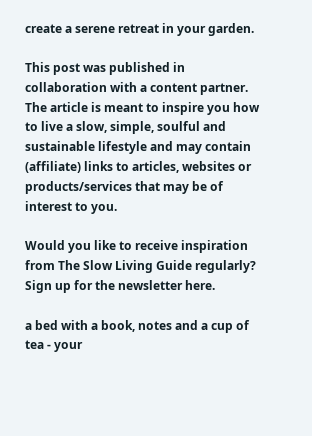create a serene retreat in your garden.

This post was published in collaboration with a content partner. The article is meant to inspire you how to live a slow, simple, soulful and sustainable lifestyle and may contain (affiliate) links to articles, websites or products/services that may be of interest to you.

Would you like to receive inspiration from The Slow Living Guide regularly?
Sign up for the newsletter here.

a bed with a book, notes and a cup of tea - your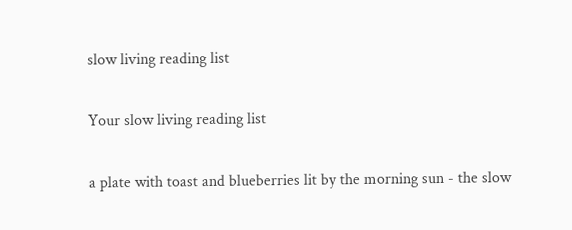slow living reading list

Your slow living reading list

a plate with toast and blueberries lit by the morning sun - the slow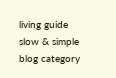living guide slow & simple blog category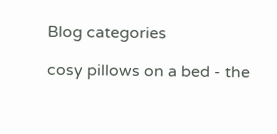Blog categories

cosy pillows on a bed - the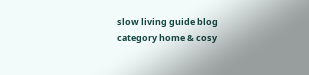slow living guide blog category home & cosy